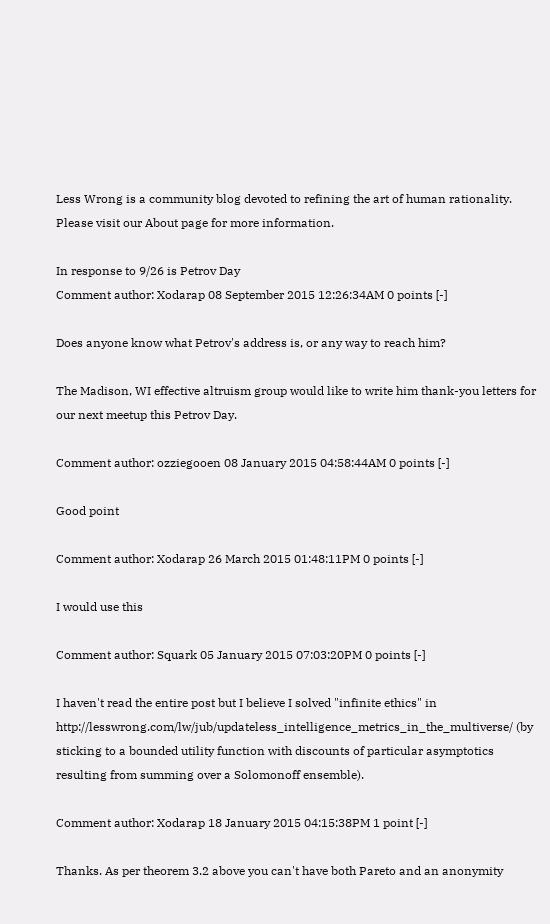Less Wrong is a community blog devoted to refining the art of human rationality. Please visit our About page for more information.

In response to 9/26 is Petrov Day
Comment author: Xodarap 08 September 2015 12:26:34AM 0 points [-]

Does anyone know what Petrov's address is, or any way to reach him?

The Madison, WI effective altruism group would like to write him thank-you letters for our next meetup this Petrov Day.

Comment author: ozziegooen 08 January 2015 04:58:44AM 0 points [-]

Good point

Comment author: Xodarap 26 March 2015 01:48:11PM 0 points [-]

I would use this

Comment author: Squark 05 January 2015 07:03:20PM 0 points [-]

I haven't read the entire post but I believe I solved "infinite ethics" in http://lesswrong.com/lw/jub/updateless_intelligence_metrics_in_the_multiverse/ (by sticking to a bounded utility function with discounts of particular asymptotics resulting from summing over a Solomonoff ensemble).

Comment author: Xodarap 18 January 2015 04:15:38PM 1 point [-]

Thanks. As per theorem 3.2 above you can't have both Pareto and an anonymity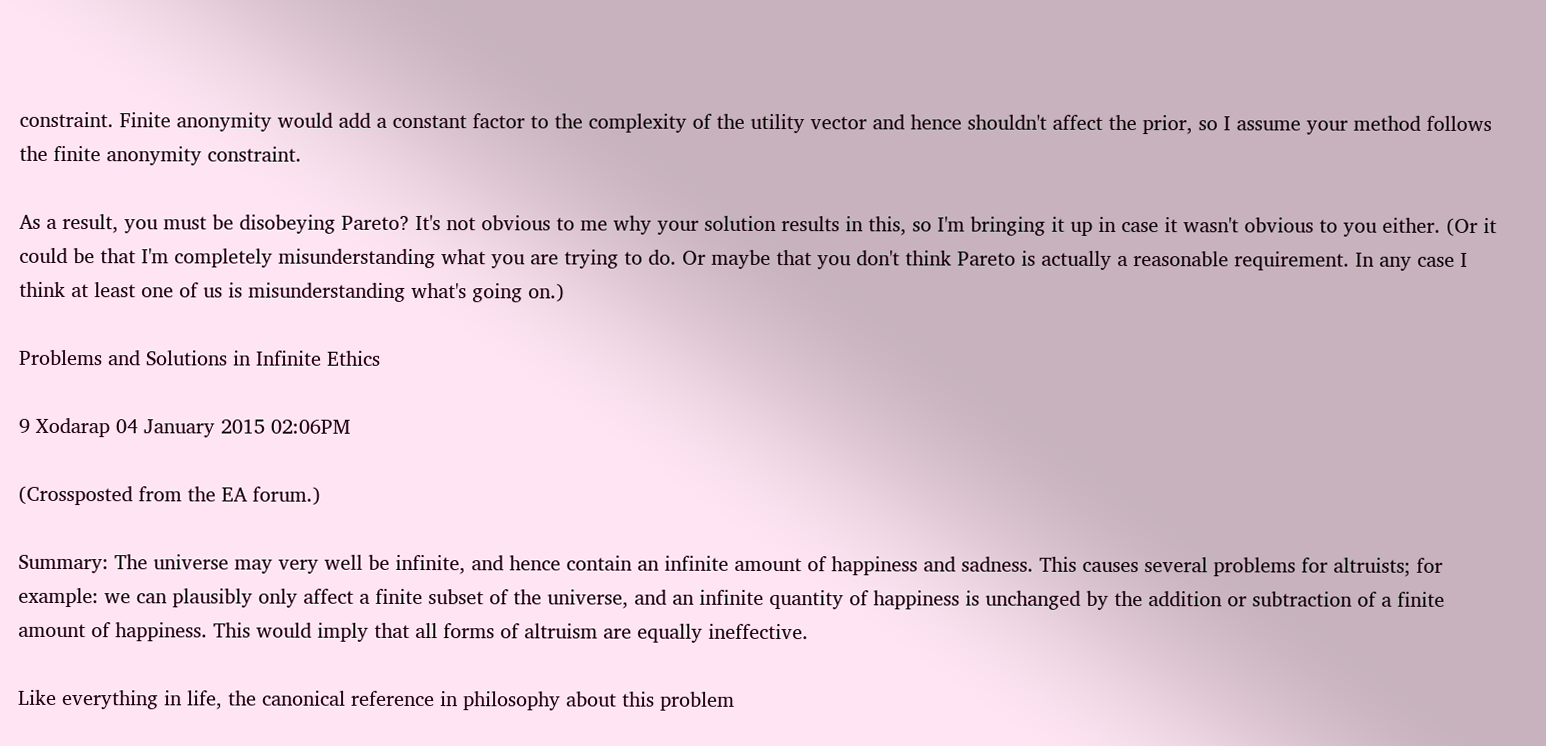constraint. Finite anonymity would add a constant factor to the complexity of the utility vector and hence shouldn't affect the prior, so I assume your method follows the finite anonymity constraint.

As a result, you must be disobeying Pareto? It's not obvious to me why your solution results in this, so I'm bringing it up in case it wasn't obvious to you either. (Or it could be that I'm completely misunderstanding what you are trying to do. Or maybe that you don't think Pareto is actually a reasonable requirement. In any case I think at least one of us is misunderstanding what's going on.)

Problems and Solutions in Infinite Ethics

9 Xodarap 04 January 2015 02:06PM

(Crossposted from the EA forum.)

Summary: The universe may very well be infinite, and hence contain an infinite amount of happiness and sadness. This causes several problems for altruists; for example: we can plausibly only affect a finite subset of the universe, and an infinite quantity of happiness is unchanged by the addition or subtraction of a finite amount of happiness. This would imply that all forms of altruism are equally ineffective.

Like everything in life, the canonical reference in philosophy about this problem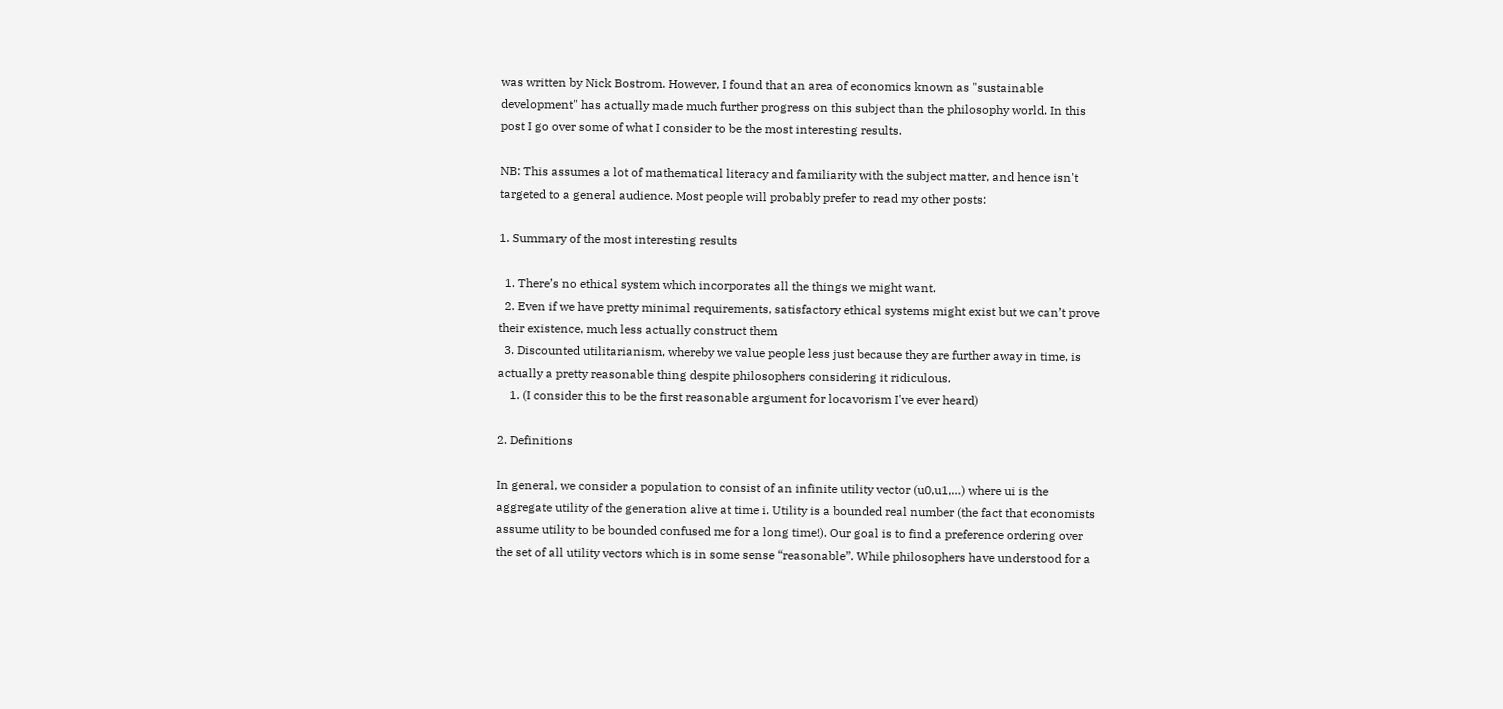was written by Nick Bostrom. However, I found that an area of economics known as "sustainable development" has actually made much further progress on this subject than the philosophy world. In this post I go over some of what I consider to be the most interesting results.

NB: This assumes a lot of mathematical literacy and familiarity with the subject matter, and hence isn't targeted to a general audience. Most people will probably prefer to read my other posts:

1. Summary of the most interesting results

  1. There’s no ethical system which incorporates all the things we might want.
  2. Even if we have pretty minimal requirements, satisfactory ethical systems might exist but we can’t prove their existence, much less actually construct them
  3. Discounted utilitarianism, whereby we value people less just because they are further away in time, is actually a pretty reasonable thing despite philosophers considering it ridiculous.
    1. (I consider this to be the first reasonable argument for locavorism I've ever heard)

2. Definitions

In general, we consider a population to consist of an infinite utility vector (u0,u1,…) where ui is the aggregate utility of the generation alive at time i. Utility is a bounded real number (the fact that economists assume utility to be bounded confused me for a long time!). Our goal is to find a preference ordering over the set of all utility vectors which is in some sense “reasonable”. While philosophers have understood for a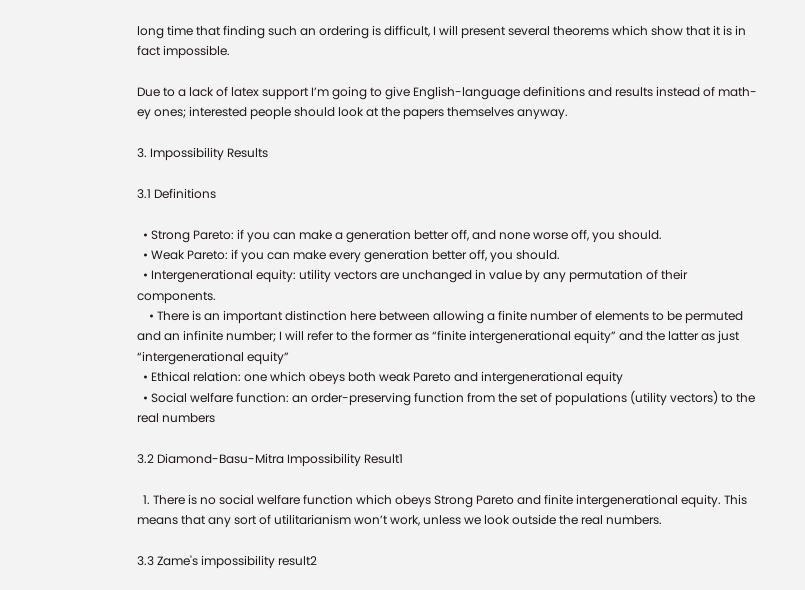long time that finding such an ordering is difficult, I will present several theorems which show that it is in fact impossible.

Due to a lack of latex support I’m going to give English-language definitions and results instead of math-ey ones; interested people should look at the papers themselves anyway.

3. Impossibility Results

3.1 Definitions

  • Strong Pareto: if you can make a generation better off, and none worse off, you should.
  • Weak Pareto: if you can make every generation better off, you should.
  • Intergenerational equity: utility vectors are unchanged in value by any permutation of their components.
    • There is an important distinction here between allowing a finite number of elements to be permuted and an infinite number; I will refer to the former as “finite intergenerational equity” and the latter as just “intergenerational equity”
  • Ethical relation: one which obeys both weak Pareto and intergenerational equity
  • Social welfare function: an order-preserving function from the set of populations (utility vectors) to the real numbers

3.2 Diamond-Basu-Mitra Impossibility Result1

  1. There is no social welfare function which obeys Strong Pareto and finite intergenerational equity. This means that any sort of utilitarianism won’t work, unless we look outside the real numbers.

3.3 Zame's impossibility result2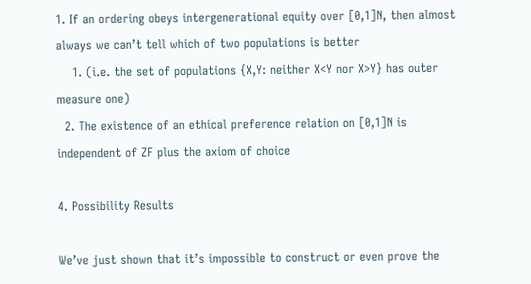1. If an ordering obeys intergenerational equity over [0,1]N, then almost always we can’t tell which of two populations is better
    1. (i.e. the set of populations {X,Y: neither X<Y nor X>Y} has outer measure one)
  2. The existence of an ethical preference relation on [0,1]N is independent of ZF plus the axiom of choice

4. Possibility Results

We’ve just shown that it’s impossible to construct or even prove the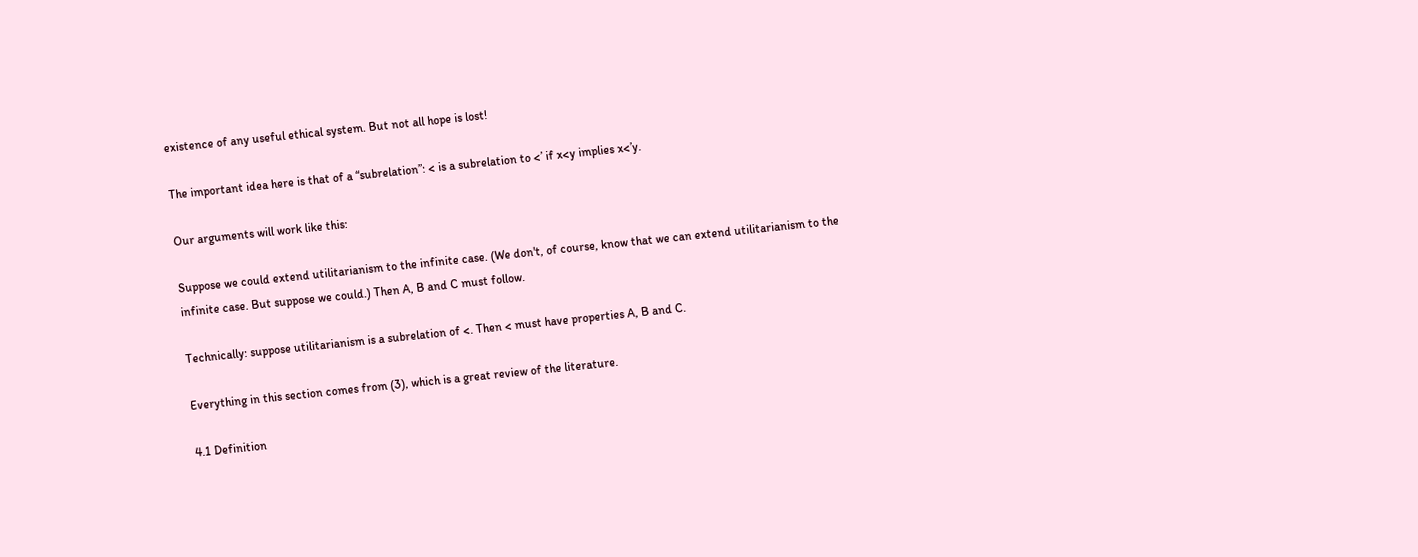existence of any useful ethical system. But not all hope is lost!

The important idea here is that of a “subrelation”: < is a subrelation to <’ if x<y implies x<’y.

Our arguments will work like this:

Suppose we could extend utilitarianism to the infinite case. (We don't, of course, know that we can extend utilitarianism to the infinite case. But suppose we could.) Then A, B and C must follow.

Technically: suppose utilitarianism is a subrelation of <. Then < must have properties A, B and C.

Everything in this section comes from (3), which is a great review of the literature.

4.1 Definition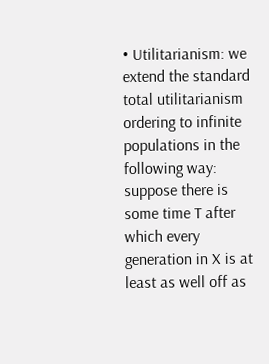• Utilitarianism: we extend the standard total utilitarianism ordering to infinite populations in the following way: suppose there is some time T after which every generation in X is at least as well off as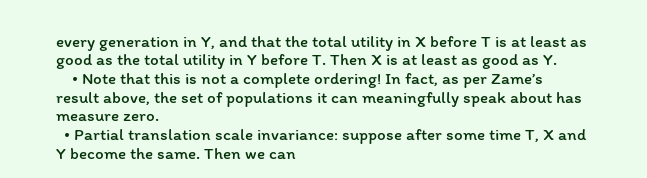every generation in Y, and that the total utility in X before T is at least as good as the total utility in Y before T. Then X is at least as good as Y.
    • Note that this is not a complete ordering! In fact, as per Zame’s result above, the set of populations it can meaningfully speak about has measure zero.
  • Partial translation scale invariance: suppose after some time T, X and Y become the same. Then we can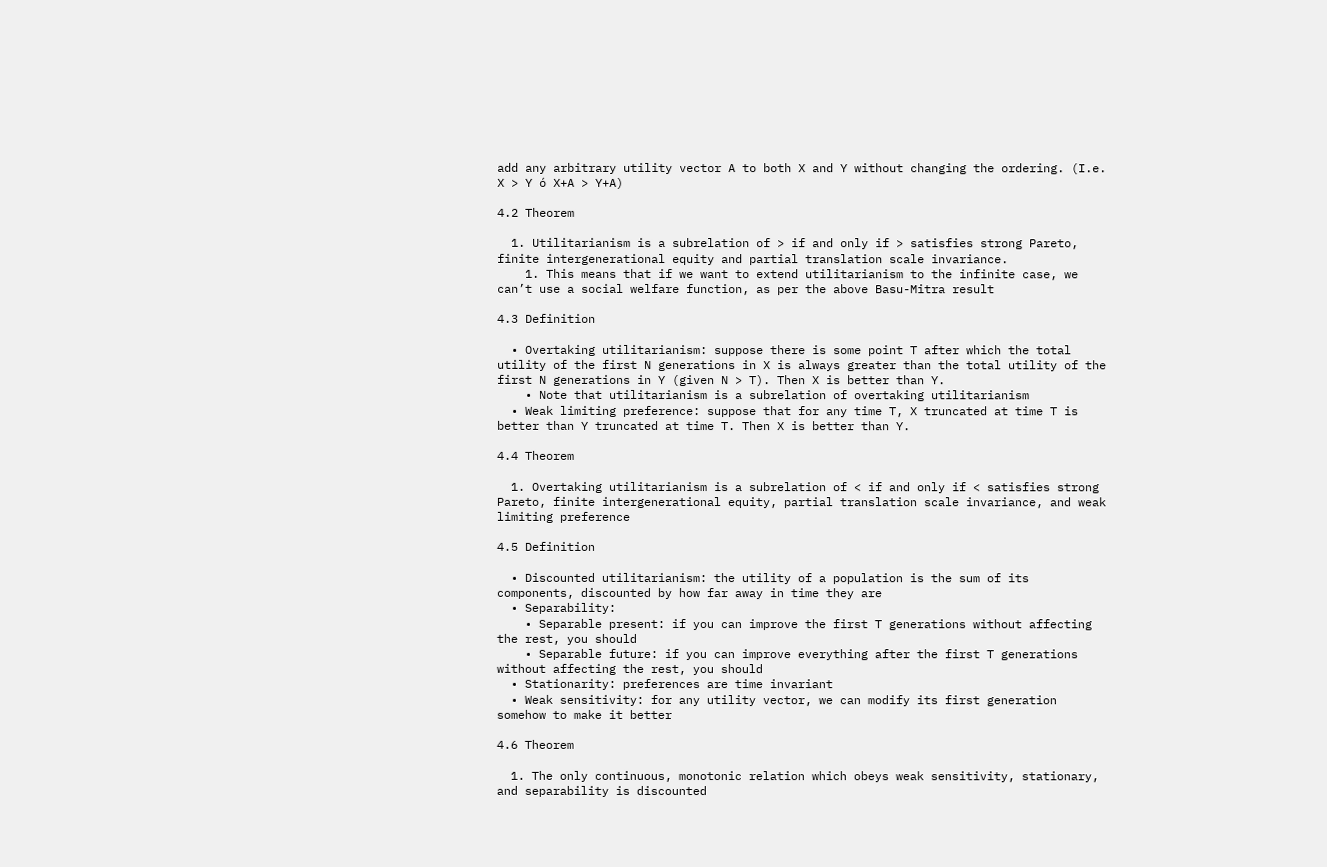add any arbitrary utility vector A to both X and Y without changing the ordering. (I.e. X > Y ó X+A > Y+A)

4.2 Theorem

  1. Utilitarianism is a subrelation of > if and only if > satisfies strong Pareto, finite intergenerational equity and partial translation scale invariance.
    1. This means that if we want to extend utilitarianism to the infinite case, we can’t use a social welfare function, as per the above Basu-Mitra result

4.3 Definition

  • Overtaking utilitarianism: suppose there is some point T after which the total utility of the first N generations in X is always greater than the total utility of the first N generations in Y (given N > T). Then X is better than Y.
    • Note that utilitarianism is a subrelation of overtaking utilitarianism
  • Weak limiting preference: suppose that for any time T, X truncated at time T is better than Y truncated at time T. Then X is better than Y.

4.4 Theorem

  1. Overtaking utilitarianism is a subrelation of < if and only if < satisfies strong Pareto, finite intergenerational equity, partial translation scale invariance, and weak limiting preference

4.5 Definition

  • Discounted utilitarianism: the utility of a population is the sum of its components, discounted by how far away in time they are
  • Separability:
    • Separable present: if you can improve the first T generations without affecting the rest, you should
    • Separable future: if you can improve everything after the first T generations without affecting the rest, you should
  • Stationarity: preferences are time invariant
  • Weak sensitivity: for any utility vector, we can modify its first generation somehow to make it better

4.6 Theorem

  1. The only continuous, monotonic relation which obeys weak sensitivity, stationary, and separability is discounted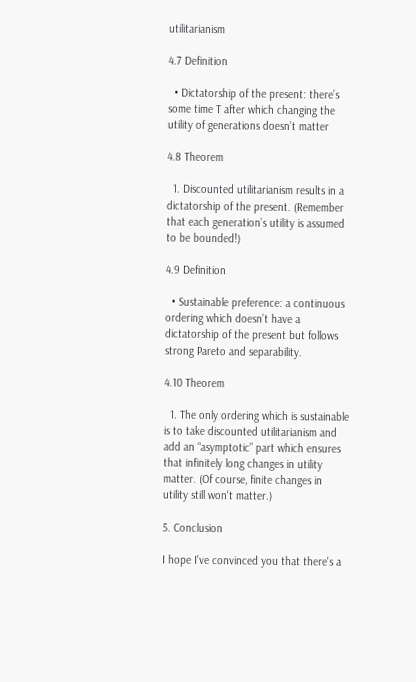utilitarianism

4.7 Definition

  • Dictatorship of the present: there’s some time T after which changing the utility of generations doesn’t matter

4.8 Theorem

  1. Discounted utilitarianism results in a dictatorship of the present. (Remember that each generation’s utility is assumed to be bounded!)

4.9 Definition

  • Sustainable preference: a continuous ordering which doesn’t have a dictatorship of the present but follows strong Pareto and separability.

4.10 Theorem

  1. The only ordering which is sustainable is to take discounted utilitarianism and add an “asymptotic” part which ensures that infinitely long changes in utility matter. (Of course, finite changes in utility still won't matter.)

5. Conclusion

I hope I've convinced you that there's a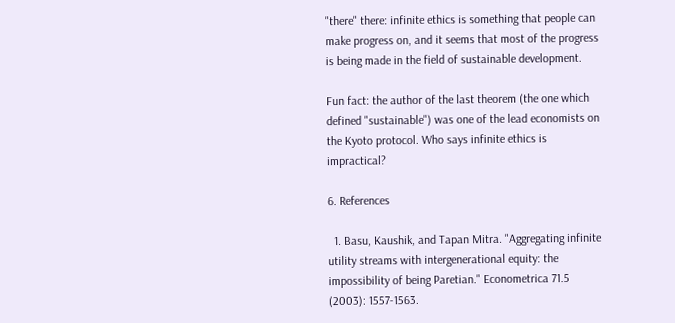"there" there: infinite ethics is something that people can make progress on, and it seems that most of the progress is being made in the field of sustainable development.

Fun fact: the author of the last theorem (the one which defined "sustainable") was one of the lead economists on the Kyoto protocol. Who says infinite ethics is impractical?

6. References

  1. Basu, Kaushik, and Tapan Mitra. "Aggregating infinite utility streams with intergenerational equity: the impossibility of being Paretian." Econometrica 71.5 (2003): 1557-1563.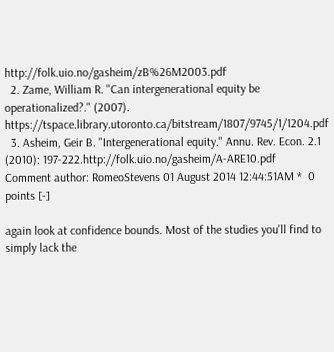http://folk.uio.no/gasheim/zB%26M2003.pdf
  2. Zame, William R. "Can intergenerational equity be operationalized?." (2007).  https://tspace.library.utoronto.ca/bitstream/1807/9745/1/1204.pdf
  3. Asheim, Geir B. "Intergenerational equity." Annu. Rev. Econ. 2.1 (2010): 197-222.http://folk.uio.no/gasheim/A-ARE10.pdf
Comment author: RomeoStevens 01 August 2014 12:44:51AM *  0 points [-]

again look at confidence bounds. Most of the studies you'll find to simply lack the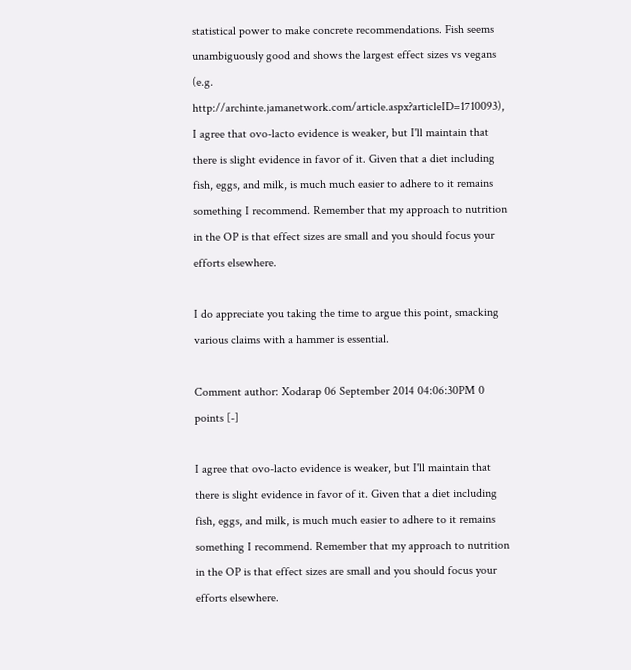statistical power to make concrete recommendations. Fish seems unambiguously good and shows the largest effect sizes vs vegans (e.g. http://archinte.jamanetwork.com/article.aspx?articleID=1710093), I agree that ovo-lacto evidence is weaker, but I'll maintain that there is slight evidence in favor of it. Given that a diet including fish, eggs, and milk, is much much easier to adhere to it remains something I recommend. Remember that my approach to nutrition in the OP is that effect sizes are small and you should focus your efforts elsewhere.

I do appreciate you taking the time to argue this point, smacking various claims with a hammer is essential.

Comment author: Xodarap 06 September 2014 04:06:30PM 0 points [-]

I agree that ovo-lacto evidence is weaker, but I'll maintain that there is slight evidence in favor of it. Given that a diet including fish, eggs, and milk, is much much easier to adhere to it remains something I recommend. Remember that my approach to nutrition in the OP is that effect sizes are small and you should focus your efforts elsewhere.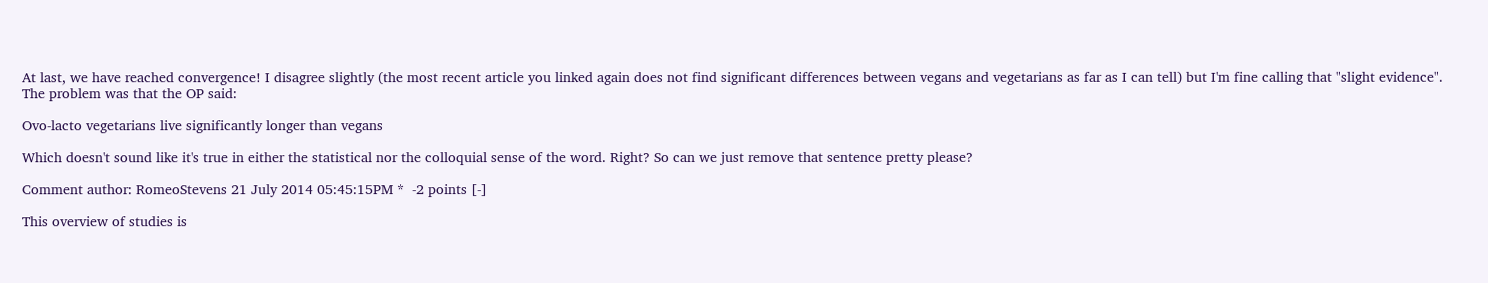At last, we have reached convergence! I disagree slightly (the most recent article you linked again does not find significant differences between vegans and vegetarians as far as I can tell) but I'm fine calling that "slight evidence". The problem was that the OP said:

Ovo-lacto vegetarians live significantly longer than vegans

Which doesn't sound like it's true in either the statistical nor the colloquial sense of the word. Right? So can we just remove that sentence pretty please?

Comment author: RomeoStevens 21 July 2014 05:45:15PM *  -2 points [-]

This overview of studies is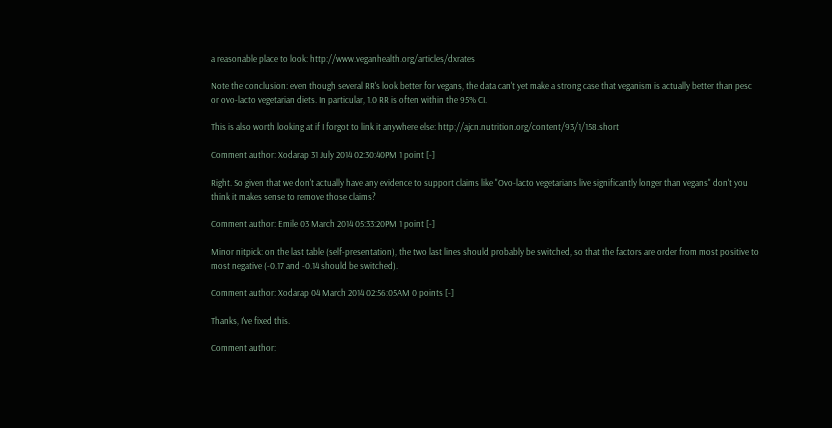a reasonable place to look: http://www.veganhealth.org/articles/dxrates

Note the conclusion: even though several RR's look better for vegans, the data can't yet make a strong case that veganism is actually better than pesc or ovo-lacto vegetarian diets. In particular, 1.0 RR is often within the 95% CI.

This is also worth looking at if I forgot to link it anywhere else: http://ajcn.nutrition.org/content/93/1/158.short

Comment author: Xodarap 31 July 2014 02:30:40PM 1 point [-]

Right. So given that we don't actually have any evidence to support claims like "Ovo-lacto vegetarians live significantly longer than vegans" don't you think it makes sense to remove those claims?

Comment author: Emile 03 March 2014 05:33:20PM 1 point [-]

Minor nitpick: on the last table (self-presentation), the two last lines should probably be switched, so that the factors are order from most positive to most negative (-0.17 and -0.14 should be switched).

Comment author: Xodarap 04 March 2014 02:56:05AM 0 points [-]

Thanks, I've fixed this.

Comment author: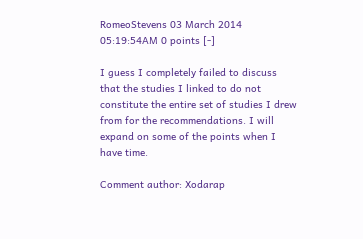RomeoStevens 03 March 2014 05:19:54AM 0 points [-]

I guess I completely failed to discuss that the studies I linked to do not constitute the entire set of studies I drew from for the recommendations. I will expand on some of the points when I have time.

Comment author: Xodarap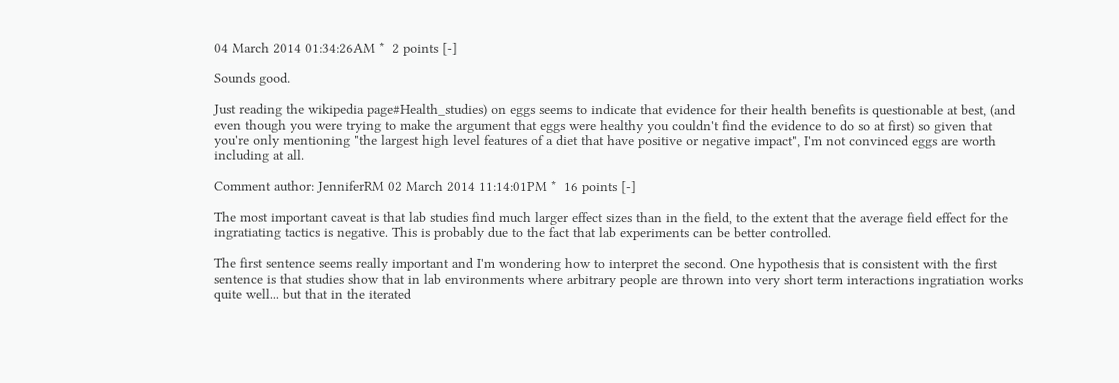04 March 2014 01:34:26AM *  2 points [-]

Sounds good.

Just reading the wikipedia page#Health_studies) on eggs seems to indicate that evidence for their health benefits is questionable at best, (and even though you were trying to make the argument that eggs were healthy you couldn't find the evidence to do so at first) so given that you're only mentioning "the largest high level features of a diet that have positive or negative impact", I'm not convinced eggs are worth including at all.

Comment author: JenniferRM 02 March 2014 11:14:01PM *  16 points [-]

The most important caveat is that lab studies find much larger effect sizes than in the field, to the extent that the average field effect for the ingratiating tactics is negative. This is probably due to the fact that lab experiments can be better controlled.

The first sentence seems really important and I'm wondering how to interpret the second. One hypothesis that is consistent with the first sentence is that studies show that in lab environments where arbitrary people are thrown into very short term interactions ingratiation works quite well... but that in the iterated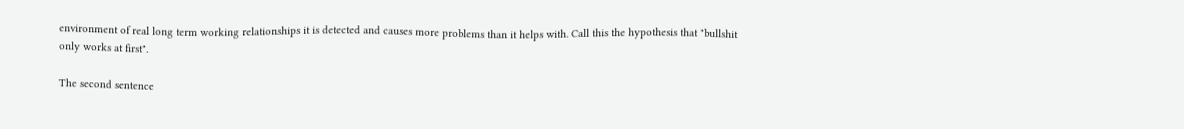environment of real long term working relationships it is detected and causes more problems than it helps with. Call this the hypothesis that "bullshit only works at first".

The second sentence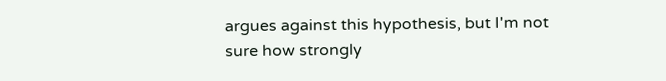argues against this hypothesis, but I'm not sure how strongly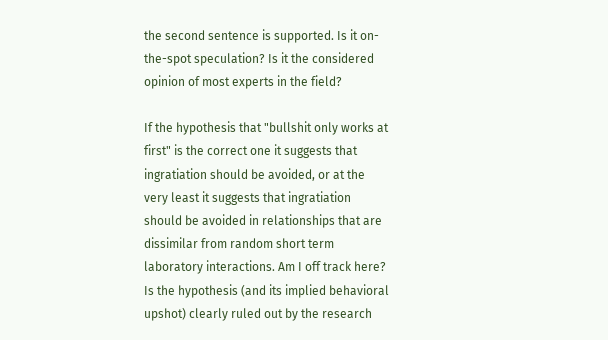the second sentence is supported. Is it on-the-spot speculation? Is it the considered opinion of most experts in the field?

If the hypothesis that "bullshit only works at first" is the correct one it suggests that ingratiation should be avoided, or at the very least it suggests that ingratiation should be avoided in relationships that are dissimilar from random short term laboratory interactions. Am I off track here? Is the hypothesis (and its implied behavioral upshot) clearly ruled out by the research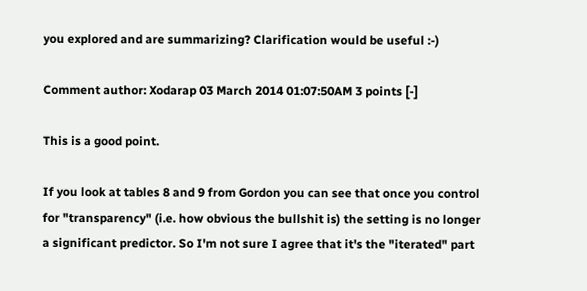you explored and are summarizing? Clarification would be useful :-)

Comment author: Xodarap 03 March 2014 01:07:50AM 3 points [-]

This is a good point.

If you look at tables 8 and 9 from Gordon you can see that once you control for "transparency" (i.e. how obvious the bullshit is) the setting is no longer a significant predictor. So I'm not sure I agree that it's the "iterated" part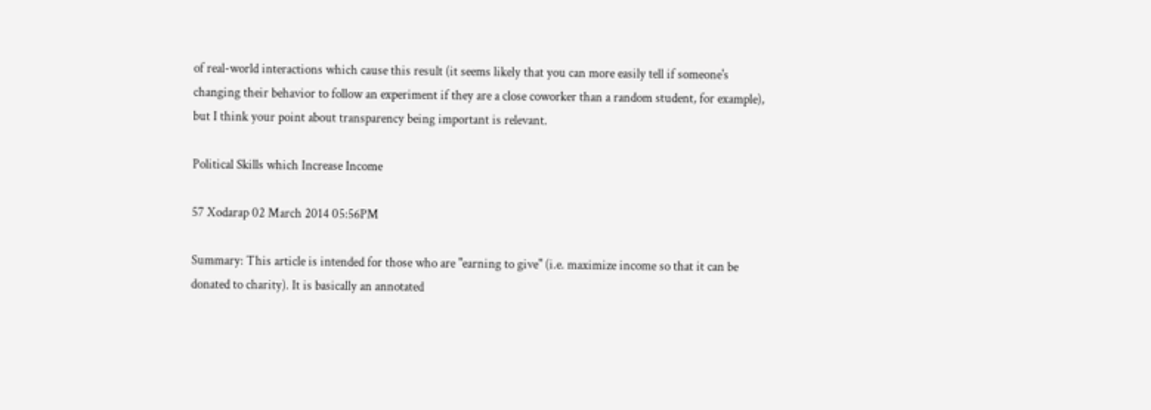of real-world interactions which cause this result (it seems likely that you can more easily tell if someone's changing their behavior to follow an experiment if they are a close coworker than a random student, for example), but I think your point about transparency being important is relevant.

Political Skills which Increase Income

57 Xodarap 02 March 2014 05:56PM

Summary: This article is intended for those who are "earning to give" (i.e. maximize income so that it can be donated to charity). It is basically an annotated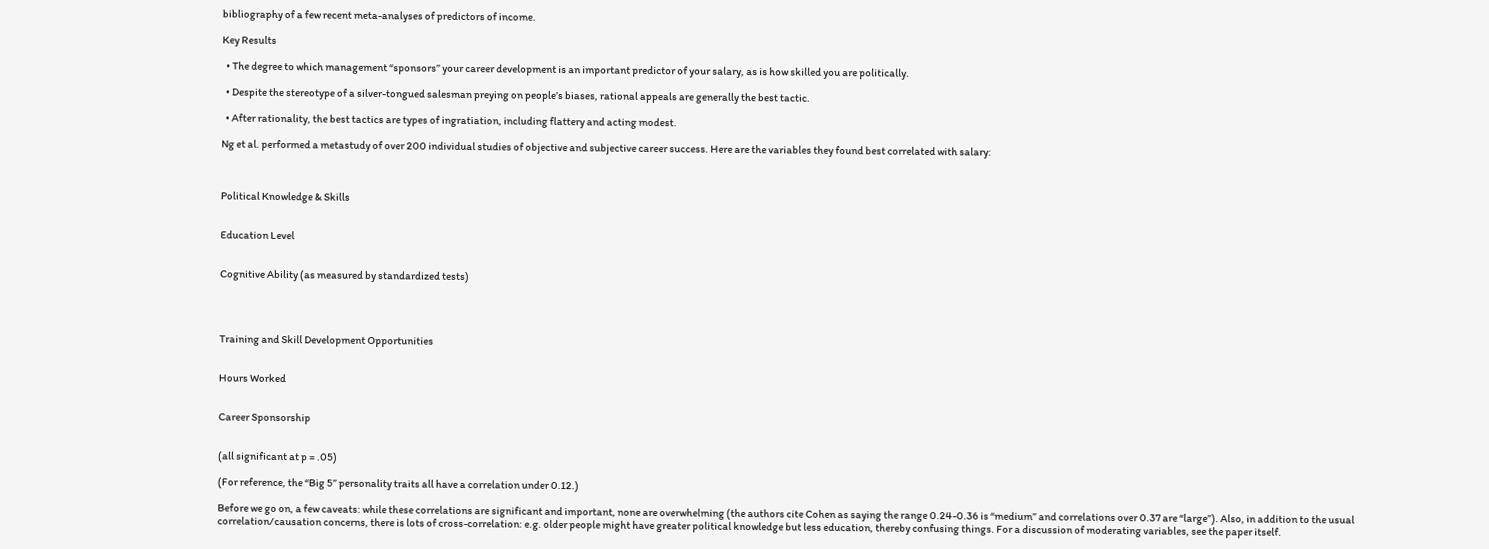bibliography of a few recent meta-analyses of predictors of income.

Key Results

  • The degree to which management “sponsors” your career development is an important predictor of your salary, as is how skilled you are politically.

  • Despite the stereotype of a silver-tongued salesman preying on people’s biases, rational appeals are generally the best tactic.

  • After rationality, the best tactics are types of ingratiation, including flattery and acting modest.

Ng et al. performed a metastudy of over 200 individual studies of objective and subjective career success. Here are the variables they found best correlated with salary:



Political Knowledge & Skills


Education Level


Cognitive Ability (as measured by standardized tests)




Training and Skill Development Opportunities


Hours Worked


Career Sponsorship


(all significant at p = .05)

(For reference, the “Big 5” personality traits all have a correlation under 0.12.)

Before we go on, a few caveats: while these correlations are significant and important, none are overwhelming (the authors cite Cohen as saying the range 0.24-0.36 is “medium” and correlations over 0.37 are “large”). Also, in addition to the usual correlation/causation concerns, there is lots of cross-correlation: e.g. older people might have greater political knowledge but less education, thereby confusing things. For a discussion of moderating variables, see the paper itself.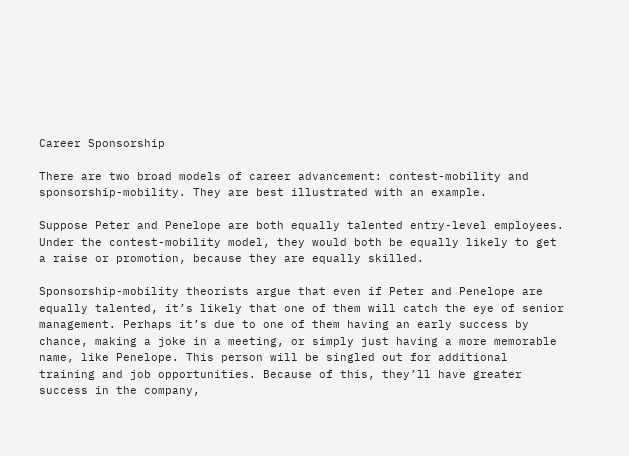Career Sponsorship

There are two broad models of career advancement: contest-mobility and sponsorship-mobility. They are best illustrated with an example.

Suppose Peter and Penelope are both equally talented entry-level employees. Under the contest-mobility model, they would both be equally likely to get a raise or promotion, because they are equally skilled.

Sponsorship-mobility theorists argue that even if Peter and Penelope are equally talented, it’s likely that one of them will catch the eye of senior management. Perhaps it’s due to one of them having an early success by chance, making a joke in a meeting, or simply just having a more memorable name, like Penelope. This person will be singled out for additional training and job opportunities. Because of this, they’ll have greater success in the company,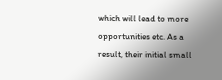which will lead to more opportunities etc. As a result, their initial small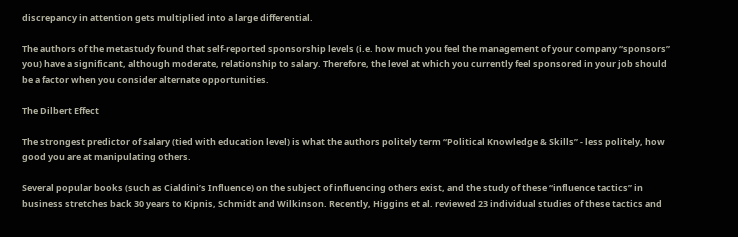discrepancy in attention gets multiplied into a large differential.

The authors of the metastudy found that self-reported sponsorship levels (i.e. how much you feel the management of your company “sponsors” you) have a significant, although moderate, relationship to salary. Therefore, the level at which you currently feel sponsored in your job should be a factor when you consider alternate opportunities.

The Dilbert Effect

The strongest predictor of salary (tied with education level) is what the authors politely term “Political Knowledge & Skills” - less politely, how good you are at manipulating others.

Several popular books (such as Cialdini’s Influence) on the subject of influencing others exist, and the study of these “influence tactics” in business stretches back 30 years to Kipnis, Schmidt and Wilkinson. Recently, Higgins et al. reviewed 23 individual studies of these tactics and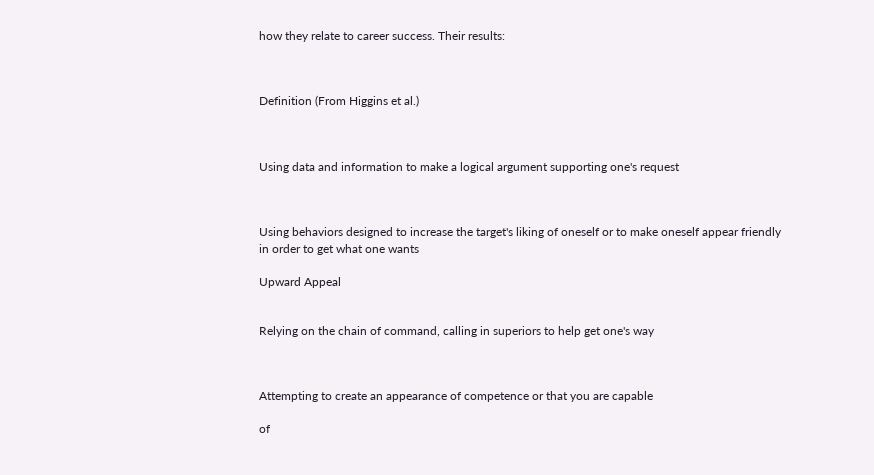how they relate to career success. Their results:



Definition (From Higgins et al.)



Using data and information to make a logical argument supporting one's request



Using behaviors designed to increase the target's liking of oneself or to make oneself appear friendly in order to get what one wants

Upward Appeal


Relying on the chain of command, calling in superiors to help get one's way



Attempting to create an appearance of competence or that you are capable

of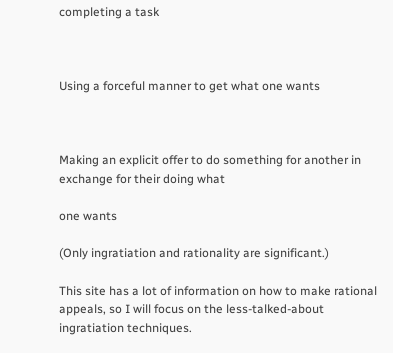completing a task



Using a forceful manner to get what one wants



Making an explicit offer to do something for another in exchange for their doing what

one wants

(Only ingratiation and rationality are significant.)

This site has a lot of information on how to make rational appeals, so I will focus on the less-talked-about ingratiation techniques.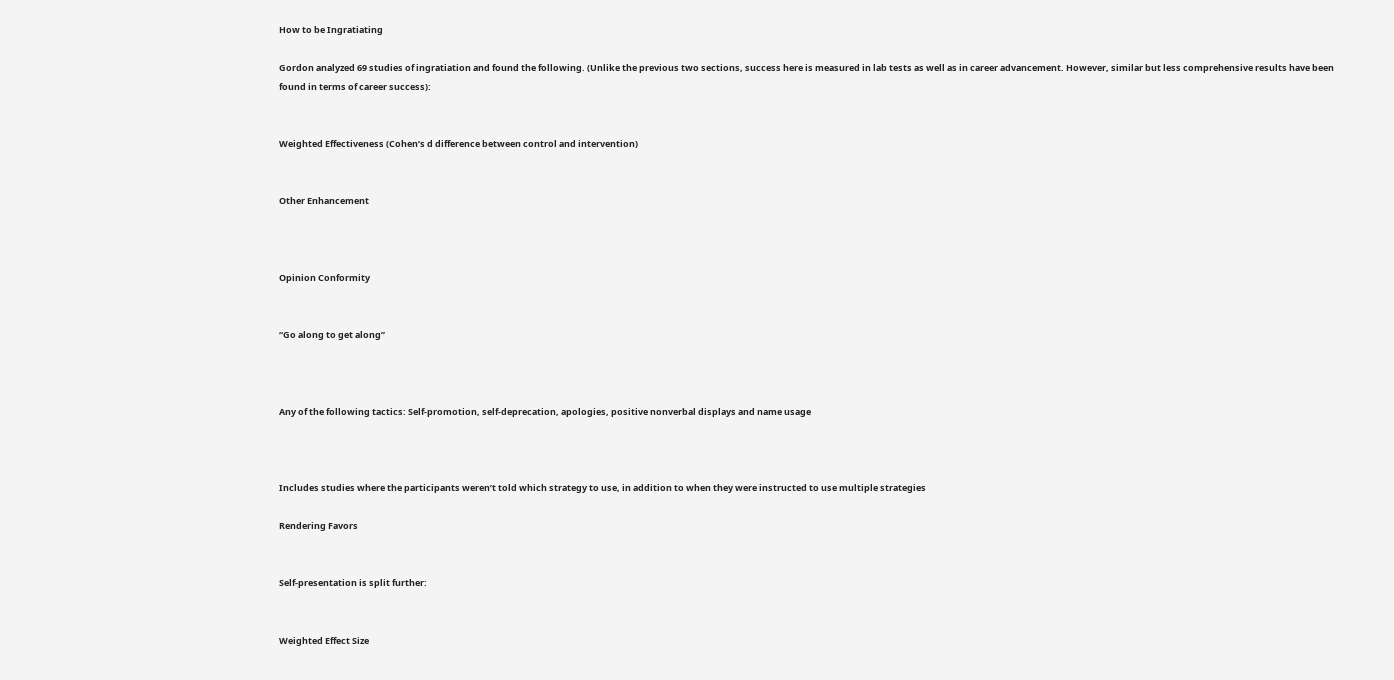How to be Ingratiating

Gordon analyzed 69 studies of ingratiation and found the following. (Unlike the previous two sections, success here is measured in lab tests as well as in career advancement. However, similar but less comprehensive results have been found in terms of career success):


Weighted Effectiveness (Cohen’s d difference between control and intervention)


Other Enhancement



Opinion Conformity


“Go along to get along”



Any of the following tactics: Self-promotion, self-deprecation, apologies, positive nonverbal displays and name usage



Includes studies where the participants weren’t told which strategy to use, in addition to when they were instructed to use multiple strategies

Rendering Favors


Self-presentation is split further:


Weighted Effect Size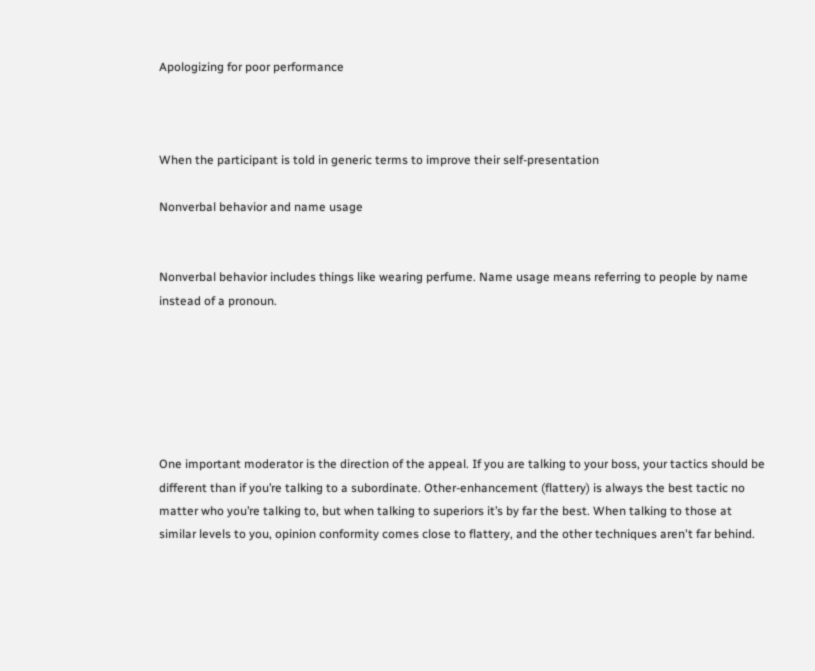Apologizing for poor performance



When the participant is told in generic terms to improve their self-presentation

Nonverbal behavior and name usage


Nonverbal behavior includes things like wearing perfume. Name usage means referring to people by name instead of a pronoun.






One important moderator is the direction of the appeal. If you are talking to your boss, your tactics should be different than if you’re talking to a subordinate. Other-enhancement (flattery) is always the best tactic no matter who you’re talking to, but when talking to superiors it’s by far the best. When talking to those at similar levels to you, opinion conformity comes close to flattery, and the other techniques aren't far behind.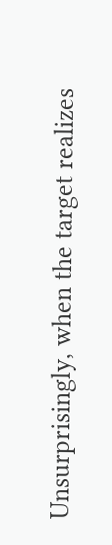Unsurprisingly, when the target realizes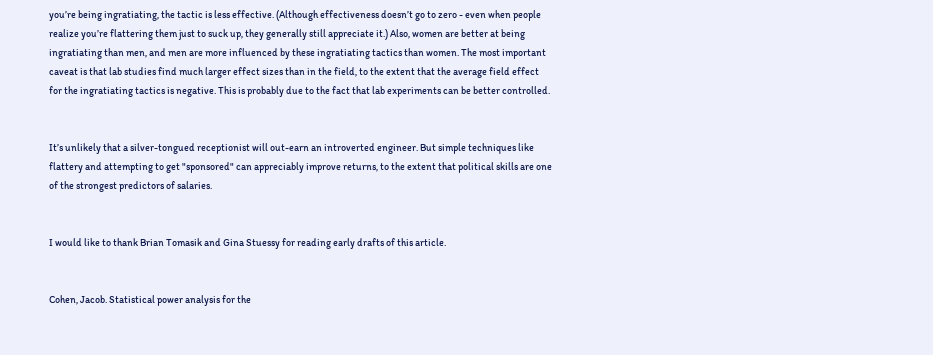you’re being ingratiating, the tactic is less effective. (Although effectiveness doesn’t go to zero - even when people realize you’re flattering them just to suck up, they generally still appreciate it.) Also, women are better at being ingratiating than men, and men are more influenced by these ingratiating tactics than women. The most important caveat is that lab studies find much larger effect sizes than in the field, to the extent that the average field effect for the ingratiating tactics is negative. This is probably due to the fact that lab experiments can be better controlled.


It’s unlikely that a silver-tongued receptionist will out-earn an introverted engineer. But simple techniques like flattery and attempting to get "sponsored" can appreciably improve returns, to the extent that political skills are one of the strongest predictors of salaries.


I would like to thank Brian Tomasik and Gina Stuessy for reading early drafts of this article.


Cohen, Jacob. Statistical power analysis for the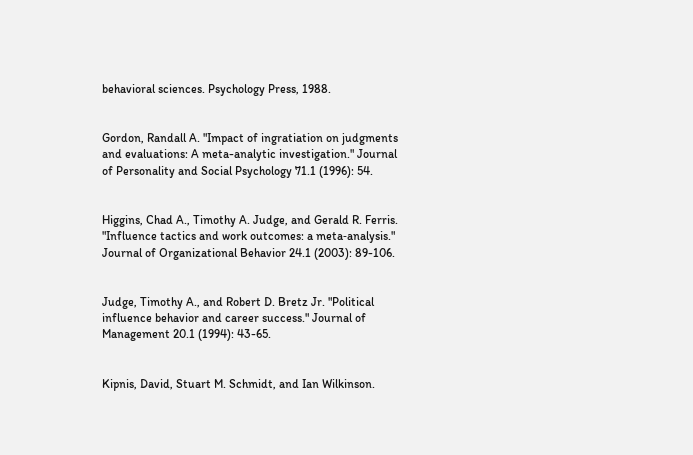behavioral sciences. Psychology Press, 1988.


Gordon, Randall A. "Impact of ingratiation on judgments and evaluations: A meta-analytic investigation." Journal of Personality and Social Psychology 71.1 (1996): 54.


Higgins, Chad A., Timothy A. Judge, and Gerald R. Ferris. "Influence tactics and work outcomes: a meta‐analysis." Journal of Organizational Behavior 24.1 (2003): 89-106.


Judge, Timothy A., and Robert D. Bretz Jr. "Political influence behavior and career success." Journal of Management 20.1 (1994): 43-65.


Kipnis, David, Stuart M. Schmidt, and Ian Wilkinson.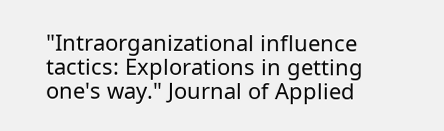"Intraorganizational influence tactics: Explorations in getting one's way." Journal of Applied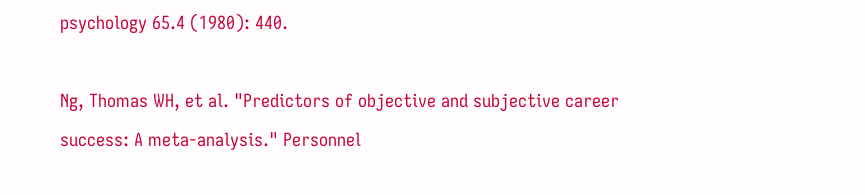psychology 65.4 (1980): 440.

Ng, Thomas WH, et al. "Predictors of objective and subjective career success: A meta‐analysis." Personnel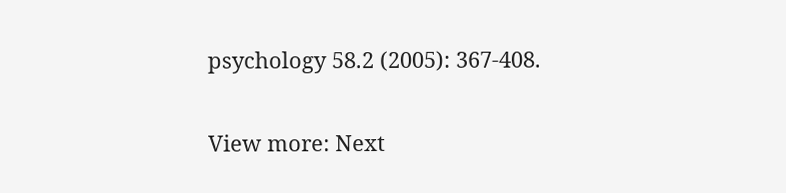psychology 58.2 (2005): 367-408.

View more: Next